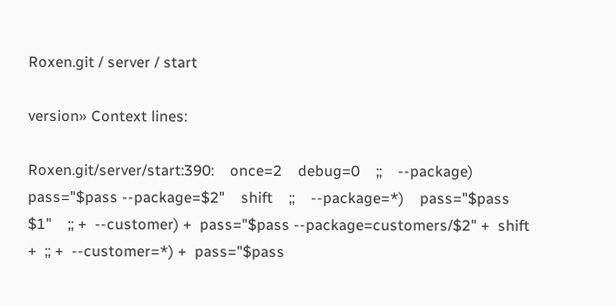Roxen.git / server / start

version» Context lines:

Roxen.git/server/start:390:    once=2    debug=0    ;;    --package)    pass="$pass --package=$2"    shift    ;;    --package=*)    pass="$pass $1"    ;; +  --customer) +  pass="$pass --package=customers/$2" +  shift +  ;; +  --customer=*) +  pass="$pass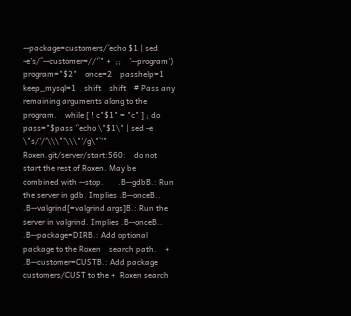--package=customers/`echo $1 | sed -e's/^--customer=//'`" +  ;;    '--program')    program="$2"    once=2    passhelp=1    keep_mysql=1    shift    shift    # Pass any remaining arguments along to the program.    while [ ! c"$1" = "c" ] ; do    pass="$pass '`echo \"$1\" | sed -e \"s/'/'\\\"'\\\"'/g\"`'"
Roxen.git/server/start:560:    do not start the rest of Roxen. May be    combined with --stop.       .B--gdbB.: Run the server in gdb. Implies .B--onceB..       .B--valgrind[=valgrind args]B.: Run the server in valgrind. Implies .B--onceB..       .B--package=DIRB.: Add optional package to the Roxen    search path.    +  .B--customer=CUSTB.: Add package customers/CUST to the +  Roxen search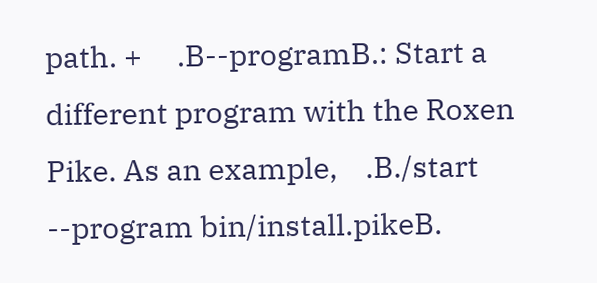path. +     .B--programB.: Start a different program with the Roxen    Pike. As an example,    .B./start --program bin/install.pikeB.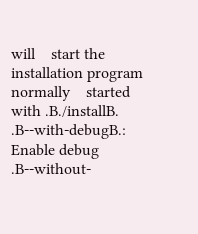will    start the installation program normally    started with .B./installB.       .B--with-debugB.: Enable debug       .B--without-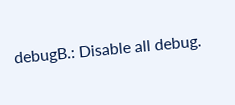debugB.: Disable all debug.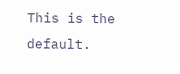This is the default.